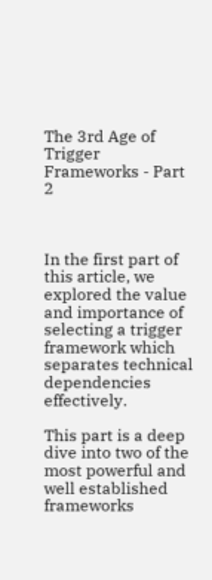The 3rd Age of Trigger Frameworks - Part 2



In the first part of this article, we explored the value and importance of selecting a trigger framework which separates technical dependencies effectively.

This part is a deep dive into two of the most powerful and well established frameworks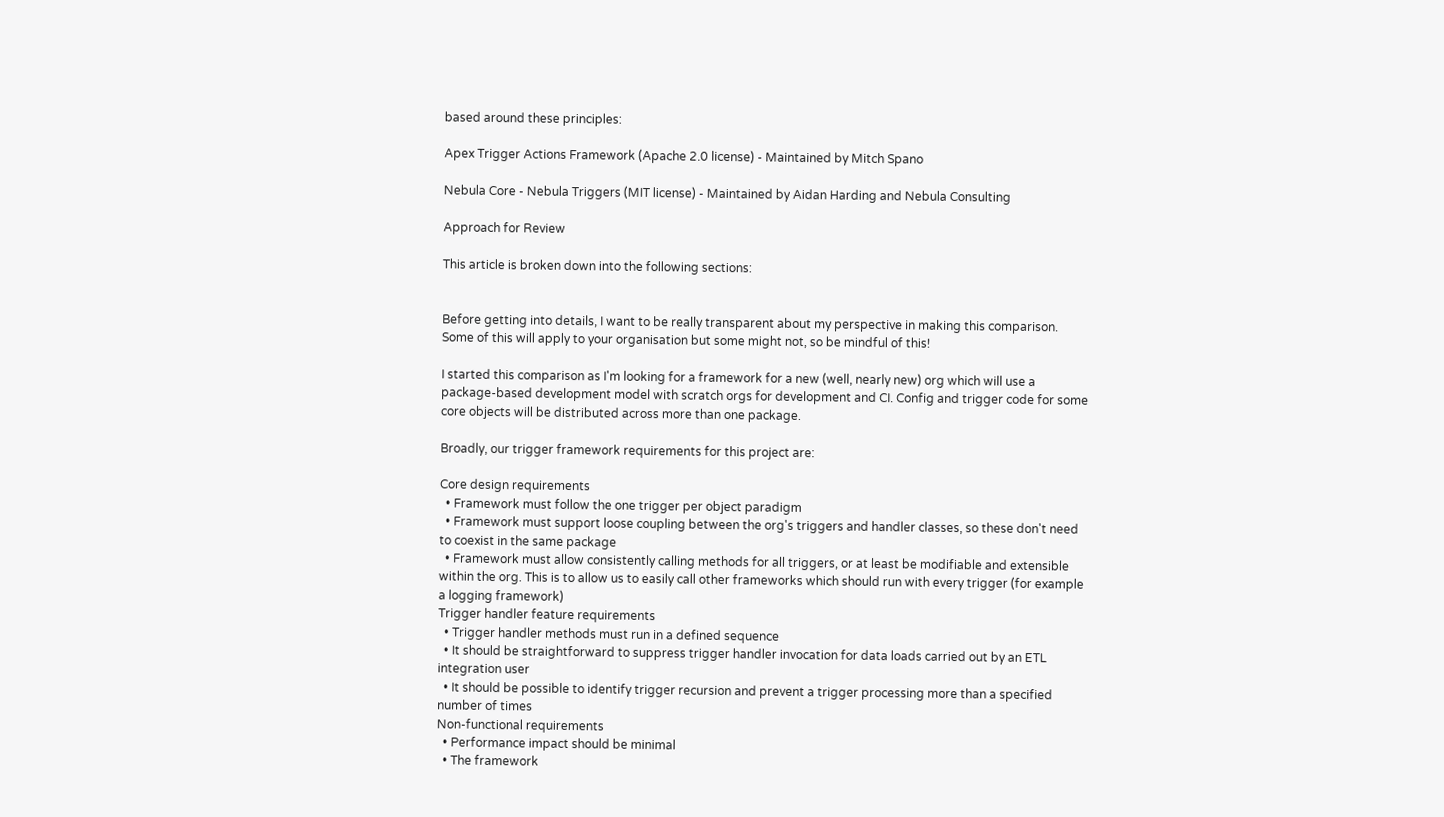based around these principles:

Apex Trigger Actions Framework (Apache 2.0 license) - Maintained by Mitch Spano

Nebula Core - Nebula Triggers (MIT license) - Maintained by Aidan Harding and Nebula Consulting

Approach for Review

This article is broken down into the following sections:


Before getting into details, I want to be really transparent about my perspective in making this comparison. Some of this will apply to your organisation but some might not, so be mindful of this!

I started this comparison as I'm looking for a framework for a new (well, nearly new) org which will use a package-based development model with scratch orgs for development and CI. Config and trigger code for some core objects will be distributed across more than one package.

Broadly, our trigger framework requirements for this project are:

Core design requirements
  • Framework must follow the one trigger per object paradigm
  • Framework must support loose coupling between the org's triggers and handler classes, so these don't need to coexist in the same package
  • Framework must allow consistently calling methods for all triggers, or at least be modifiable and extensible within the org. This is to allow us to easily call other frameworks which should run with every trigger (for example a logging framework)
Trigger handler feature requirements
  • Trigger handler methods must run in a defined sequence
  • It should be straightforward to suppress trigger handler invocation for data loads carried out by an ETL integration user
  • It should be possible to identify trigger recursion and prevent a trigger processing more than a specified number of times
Non-functional requirements
  • Performance impact should be minimal
  • The framework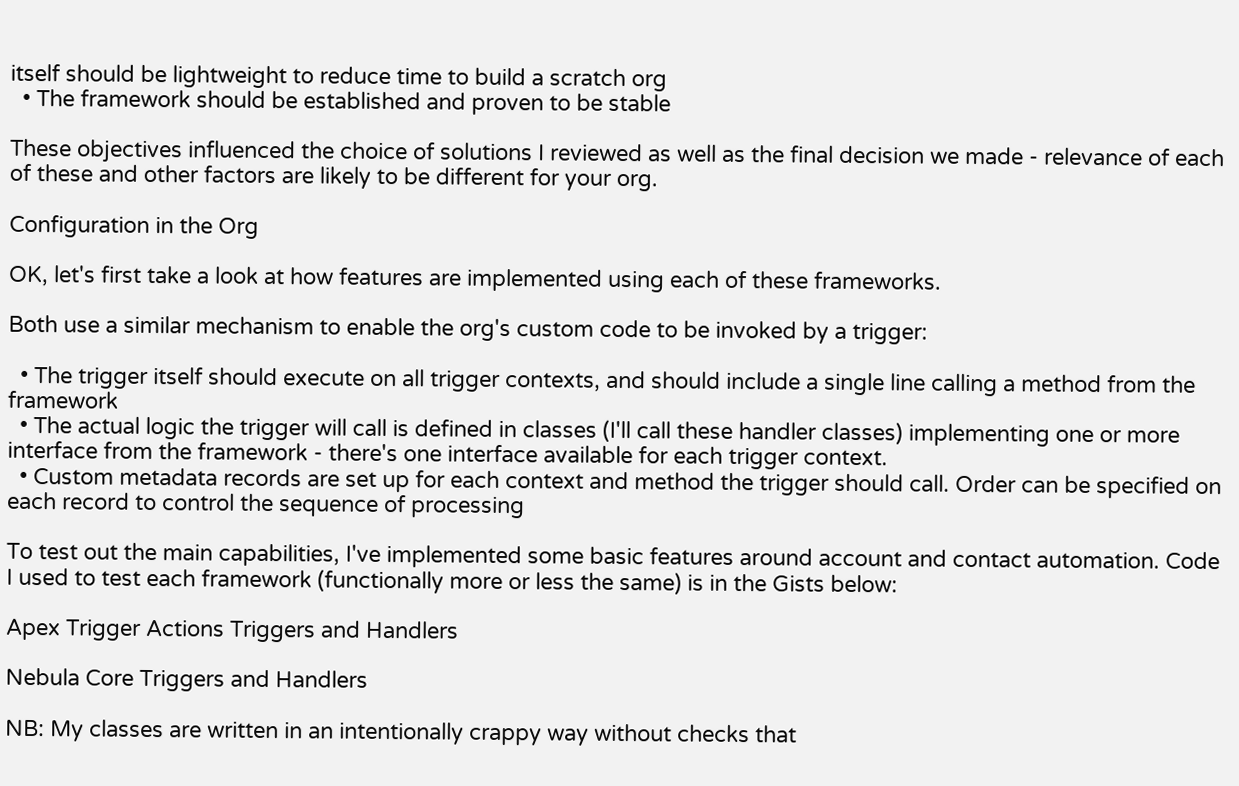itself should be lightweight to reduce time to build a scratch org
  • The framework should be established and proven to be stable

These objectives influenced the choice of solutions I reviewed as well as the final decision we made - relevance of each of these and other factors are likely to be different for your org.

Configuration in the Org

OK, let's first take a look at how features are implemented using each of these frameworks.

Both use a similar mechanism to enable the org's custom code to be invoked by a trigger:

  • The trigger itself should execute on all trigger contexts, and should include a single line calling a method from the framework
  • The actual logic the trigger will call is defined in classes (I'll call these handler classes) implementing one or more interface from the framework - there's one interface available for each trigger context.
  • Custom metadata records are set up for each context and method the trigger should call. Order can be specified on each record to control the sequence of processing

To test out the main capabilities, I've implemented some basic features around account and contact automation. Code I used to test each framework (functionally more or less the same) is in the Gists below:

Apex Trigger Actions Triggers and Handlers

Nebula Core Triggers and Handlers

NB: My classes are written in an intentionally crappy way without checks that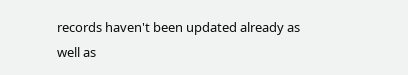records haven't been updated already as well as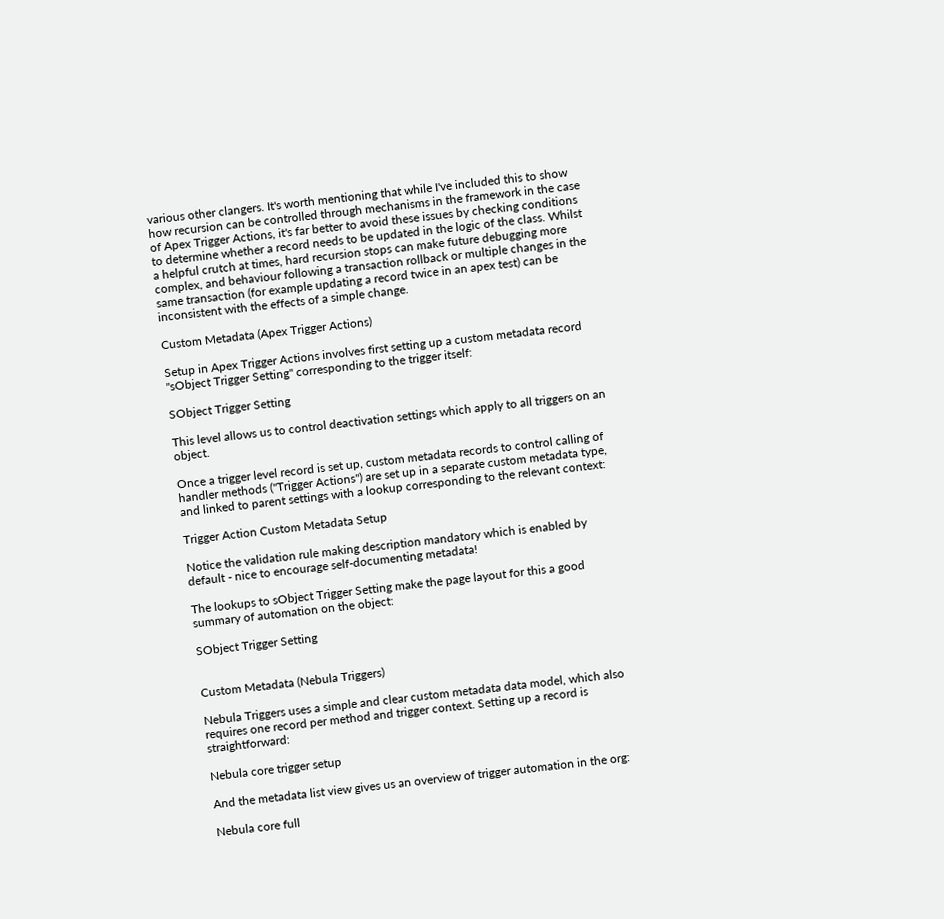various other clangers. It's worth mentioning that while I've included this to show how recursion can be controlled through mechanisms in the framework in the case of Apex Trigger Actions, it's far better to avoid these issues by checking conditions to determine whether a record needs to be updated in the logic of the class. Whilst a helpful crutch at times, hard recursion stops can make future debugging more complex, and behaviour following a transaction rollback or multiple changes in the same transaction (for example updating a record twice in an apex test) can be inconsistent with the effects of a simple change.

Custom Metadata (Apex Trigger Actions)

Setup in Apex Trigger Actions involves first setting up a custom metadata record "sObject Trigger Setting" corresponding to the trigger itself:

SObject Trigger Setting

This level allows us to control deactivation settings which apply to all triggers on an object.

Once a trigger level record is set up, custom metadata records to control calling of handler methods ("Trigger Actions") are set up in a separate custom metadata type, and linked to parent settings with a lookup corresponding to the relevant context:

Trigger Action Custom Metadata Setup

Notice the validation rule making description mandatory which is enabled by default - nice to encourage self-documenting metadata!

The lookups to sObject Trigger Setting make the page layout for this a good summary of automation on the object:

SObject Trigger Setting


Custom Metadata (Nebula Triggers)

Nebula Triggers uses a simple and clear custom metadata data model, which also requires one record per method and trigger context. Setting up a record is straightforward:

Nebula core trigger setup

And the metadata list view gives us an overview of trigger automation in the org:

Nebula core full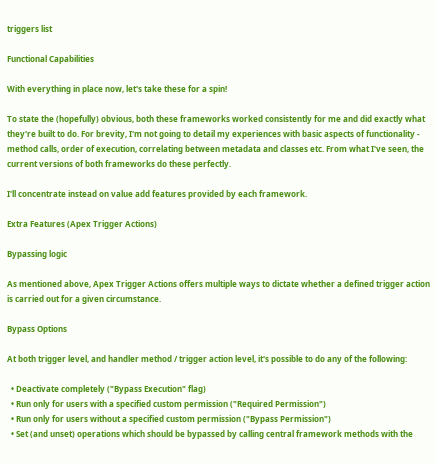triggers list

Functional Capabilities

With everything in place now, let's take these for a spin!

To state the (hopefully) obvious, both these frameworks worked consistently for me and did exactly what they're built to do. For brevity, I'm not going to detail my experiences with basic aspects of functionality - method calls, order of execution, correlating between metadata and classes etc. From what I've seen, the current versions of both frameworks do these perfectly.

I'll concentrate instead on value add features provided by each framework.

Extra Features (Apex Trigger Actions)

Bypassing logic

As mentioned above, Apex Trigger Actions offers multiple ways to dictate whether a defined trigger action is carried out for a given circumstance.

Bypass Options

At both trigger level, and handler method / trigger action level, it's possible to do any of the following:

  • Deactivate completely ("Bypass Execution" flag)
  • Run only for users with a specified custom permission ("Required Permission")
  • Run only for users without a specified custom permission ("Bypass Permission")
  • Set (and unset) operations which should be bypassed by calling central framework methods with the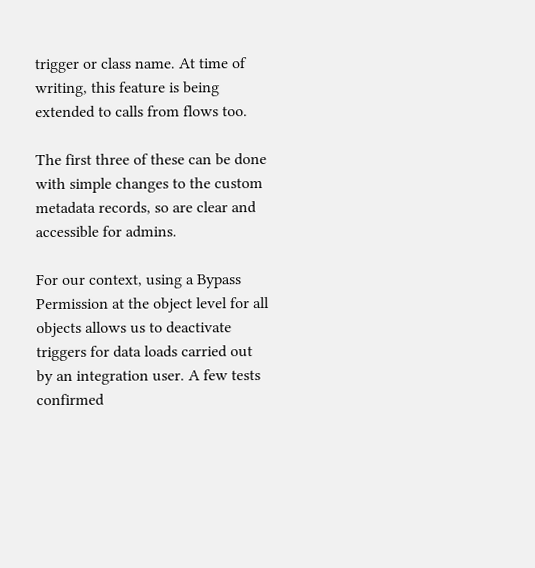trigger or class name. At time of writing, this feature is being extended to calls from flows too.

The first three of these can be done with simple changes to the custom metadata records, so are clear and accessible for admins.

For our context, using a Bypass Permission at the object level for all objects allows us to deactivate triggers for data loads carried out by an integration user. A few tests confirmed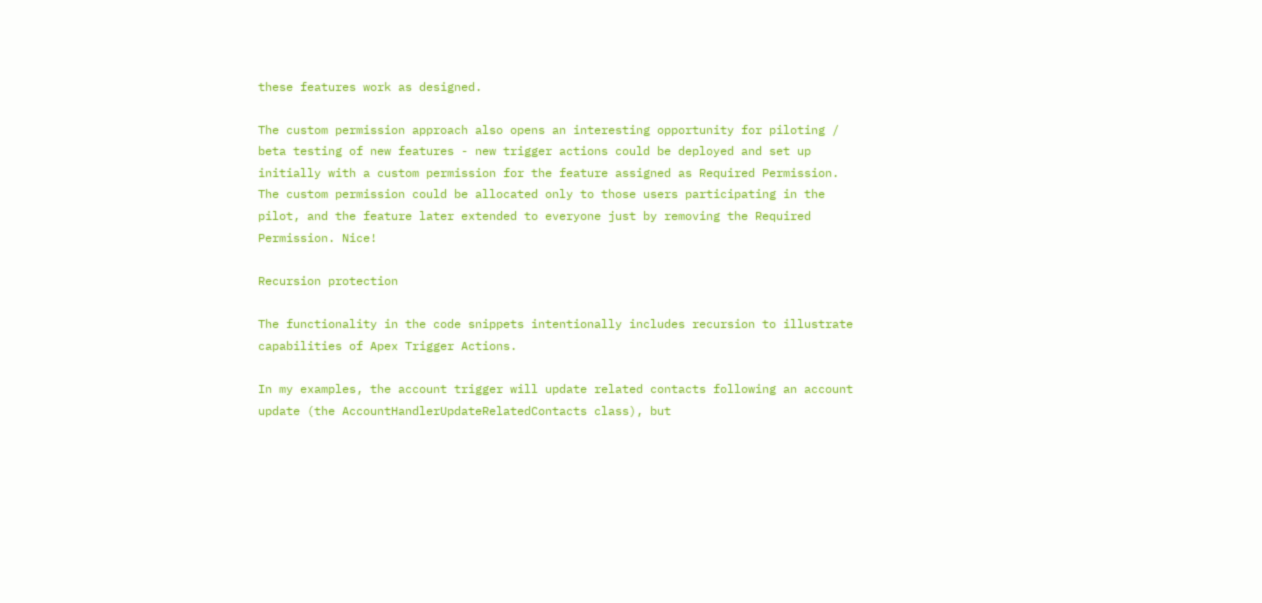these features work as designed.

The custom permission approach also opens an interesting opportunity for piloting / beta testing of new features - new trigger actions could be deployed and set up initially with a custom permission for the feature assigned as Required Permission. The custom permission could be allocated only to those users participating in the pilot, and the feature later extended to everyone just by removing the Required Permission. Nice!

Recursion protection

The functionality in the code snippets intentionally includes recursion to illustrate capabilities of Apex Trigger Actions.

In my examples, the account trigger will update related contacts following an account update (the AccountHandlerUpdateRelatedContacts class), but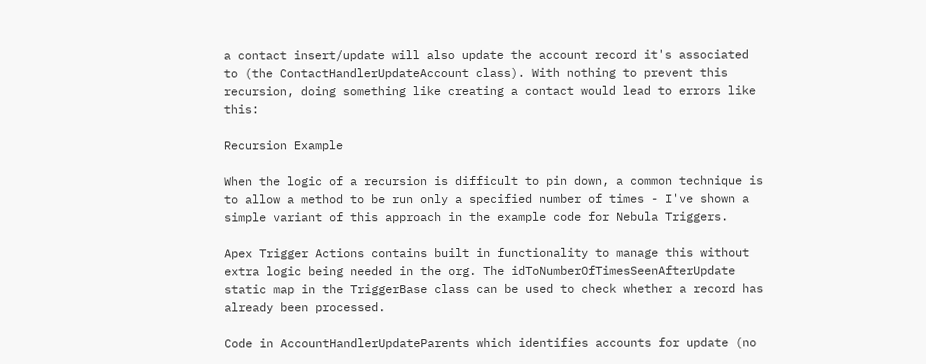a contact insert/update will also update the account record it's associated to (the ContactHandlerUpdateAccount class). With nothing to prevent this recursion, doing something like creating a contact would lead to errors like this:

Recursion Example

When the logic of a recursion is difficult to pin down, a common technique is to allow a method to be run only a specified number of times - I've shown a simple variant of this approach in the example code for Nebula Triggers.

Apex Trigger Actions contains built in functionality to manage this without extra logic being needed in the org. The idToNumberOfTimesSeenAfterUpdate static map in the TriggerBase class can be used to check whether a record has already been processed.

Code in AccountHandlerUpdateParents which identifies accounts for update (no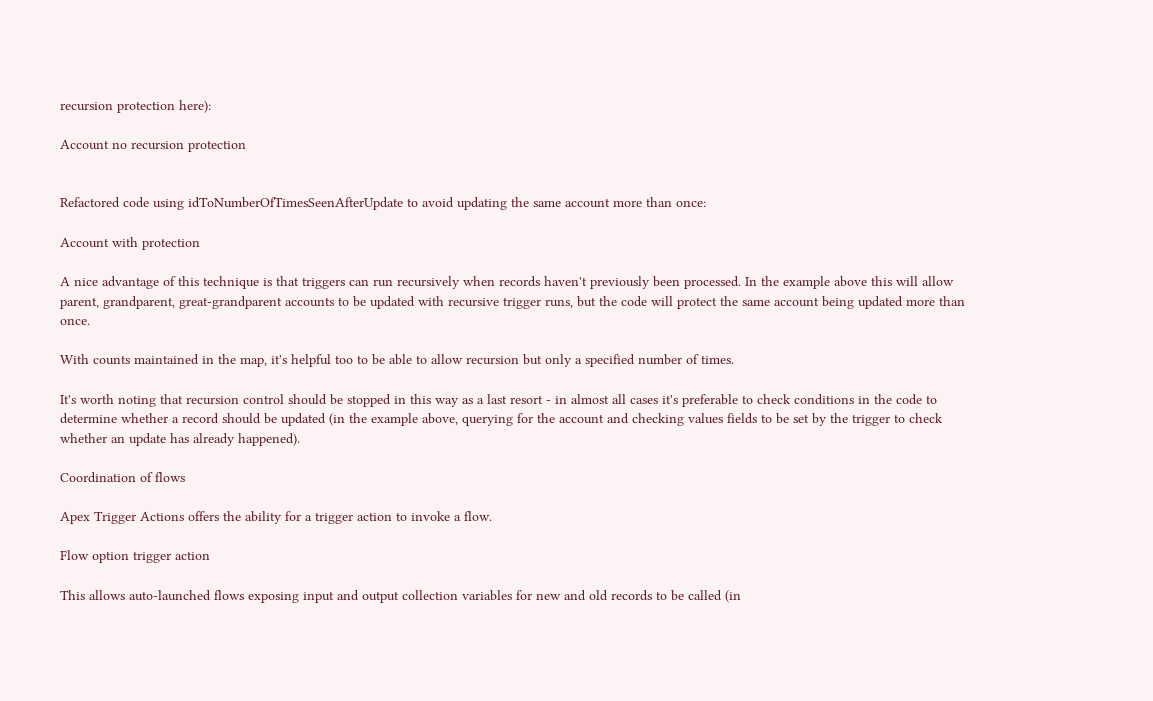recursion protection here):

Account no recursion protection


Refactored code using idToNumberOfTimesSeenAfterUpdate to avoid updating the same account more than once:

Account with protection

A nice advantage of this technique is that triggers can run recursively when records haven't previously been processed. In the example above this will allow parent, grandparent, great-grandparent accounts to be updated with recursive trigger runs, but the code will protect the same account being updated more than once.

With counts maintained in the map, it's helpful too to be able to allow recursion but only a specified number of times.

It's worth noting that recursion control should be stopped in this way as a last resort - in almost all cases it's preferable to check conditions in the code to determine whether a record should be updated (in the example above, querying for the account and checking values fields to be set by the trigger to check whether an update has already happened).

Coordination of flows

Apex Trigger Actions offers the ability for a trigger action to invoke a flow.

Flow option trigger action

This allows auto-launched flows exposing input and output collection variables for new and old records to be called (in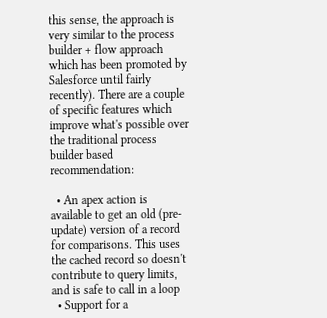this sense, the approach is very similar to the process builder + flow approach which has been promoted by Salesforce until fairly recently). There are a couple of specific features which improve what's possible over the traditional process builder based recommendation:

  • An apex action is available to get an old (pre-update) version of a record for comparisons. This uses the cached record so doesn't contribute to query limits, and is safe to call in a loop
  • Support for a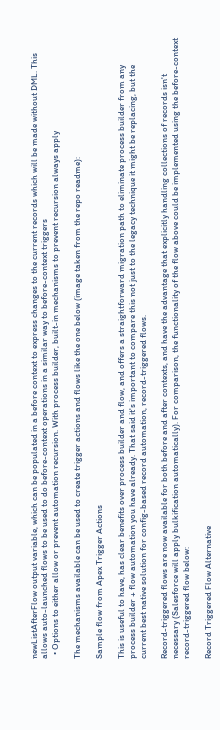newListAfterFlow output variable, which can be populated in a before context to express changes to the current records which will be made without DML. This allows auto-launched flows to be used to do before-context operations in a similar way to before-context triggers
  • Options to either allow or prevent automation recursion. With process builder, built-in mechanisms to prevent recursion always apply

The mechanisms available can be used to create trigger actions and flows like the one below (image taken from the repo readme):

Sample flow from Apex Trigger Actions

This is useful to have, has clear benefits over process builder and flow, and offers a straightforward migration path to eliminate process builder from any process builder + flow automation you have already. That said it's important to compare this not just to the legacy technique it might be replacing, but the current best native solution for config-based record automation, record-triggered flows.

Record-triggered flows are now available for both before and after contexts, and have the advantage that explicitly handling collections of records isn't necessary (Salesforce will apply bulkification automatically). For comparison, the functionality of the flow above could be implemented using the before-context record-triggered flow below:

Record Triggered Flow Alternative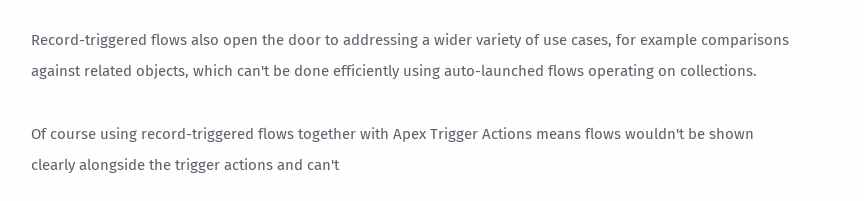Record-triggered flows also open the door to addressing a wider variety of use cases, for example comparisons against related objects, which can't be done efficiently using auto-launched flows operating on collections.

Of course using record-triggered flows together with Apex Trigger Actions means flows wouldn't be shown clearly alongside the trigger actions and can't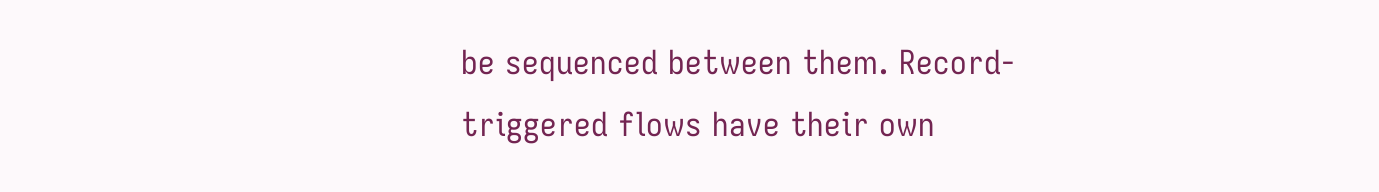be sequenced between them. Record-triggered flows have their own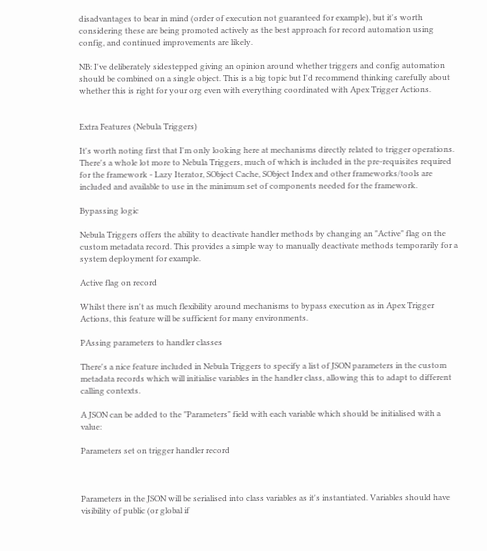disadvantages to bear in mind (order of execution not guaranteed for example), but it's worth considering these are being promoted actively as the best approach for record automation using config, and continued improvements are likely.

NB: I've deliberately sidestepped giving an opinion around whether triggers and config automation should be combined on a single object. This is a big topic but I'd recommend thinking carefully about whether this is right for your org even with everything coordinated with Apex Trigger Actions.


Extra Features (Nebula Triggers)

It's worth noting first that I'm only looking here at mechanisms directly related to trigger operations. There's a whole lot more to Nebula Triggers, much of which is included in the pre-requisites required for the framework - Lazy Iterator, SObject Cache, SObject Index and other frameworks/tools are included and available to use in the minimum set of components needed for the framework.

Bypassing logic

Nebula Triggers offers the ability to deactivate handler methods by changing an "Active" flag on the custom metadata record. This provides a simple way to manually deactivate methods temporarily for a system deployment for example.

Active flag on record

Whilst there isn't as much flexibility around mechanisms to bypass execution as in Apex Trigger Actions, this feature will be sufficient for many environments.

PAssing parameters to handler classes

There's a nice feature included in Nebula Triggers to specify a list of JSON parameters in the custom metadata records which will initialise variables in the handler class, allowing this to adapt to different calling contexts.

A JSON can be added to the "Parameters" field with each variable which should be initialised with a value:

Parameters set on trigger handler record



Parameters in the JSON will be serialised into class variables as it's instantiated. Variables should have visibility of public (or global if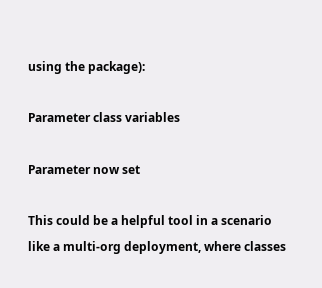using the package):

Parameter class variables

Parameter now set

This could be a helpful tool in a scenario like a multi-org deployment, where classes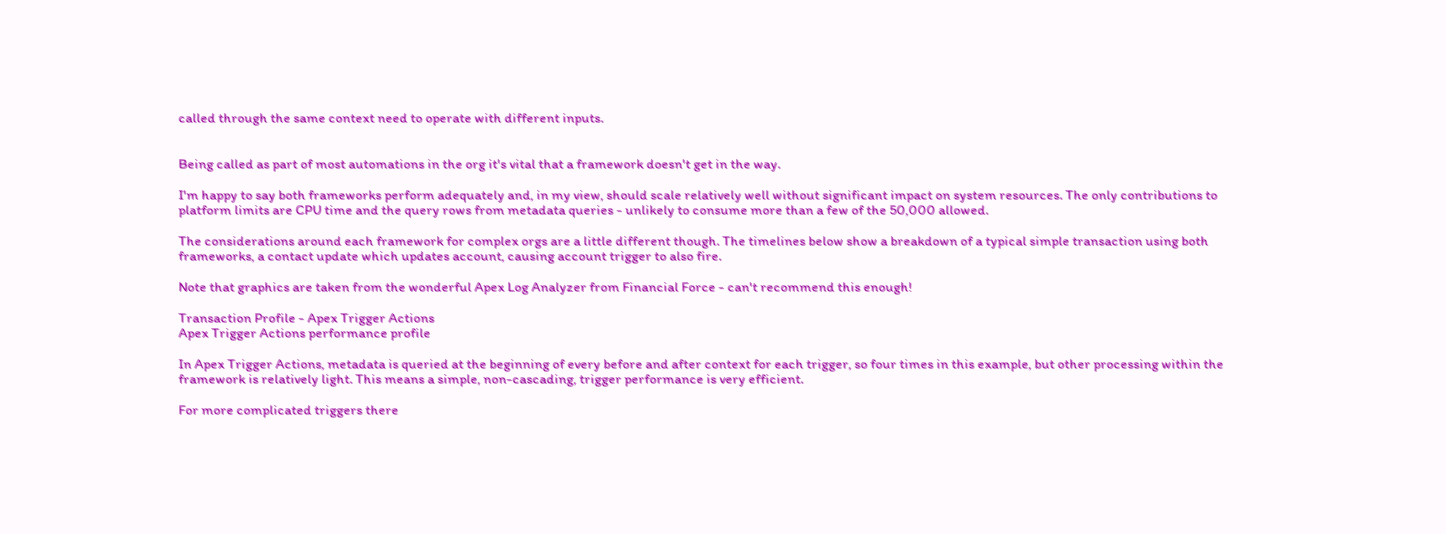called through the same context need to operate with different inputs.


Being called as part of most automations in the org it's vital that a framework doesn't get in the way.

I'm happy to say both frameworks perform adequately and, in my view, should scale relatively well without significant impact on system resources. The only contributions to platform limits are CPU time and the query rows from metadata queries - unlikely to consume more than a few of the 50,000 allowed.

The considerations around each framework for complex orgs are a little different though. The timelines below show a breakdown of a typical simple transaction using both frameworks, a contact update which updates account, causing account trigger to also fire.

Note that graphics are taken from the wonderful Apex Log Analyzer from Financial Force - can't recommend this enough!

Transaction Profile - Apex Trigger Actions
Apex Trigger Actions performance profile

In Apex Trigger Actions, metadata is queried at the beginning of every before and after context for each trigger, so four times in this example, but other processing within the framework is relatively light. This means a simple, non-cascading, trigger performance is very efficient.

For more complicated triggers there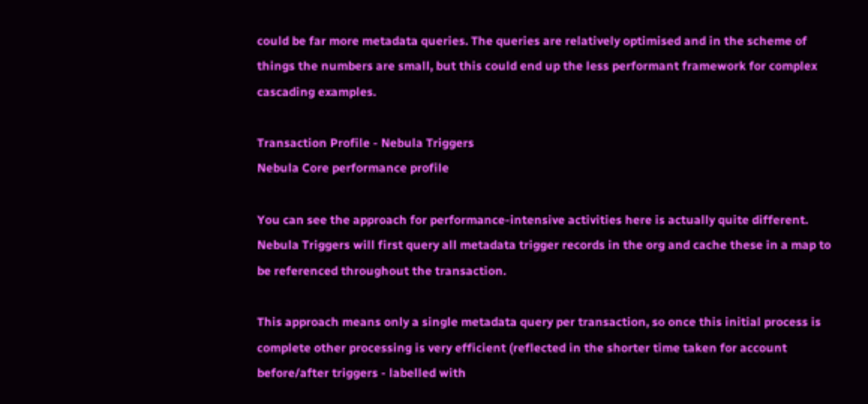could be far more metadata queries. The queries are relatively optimised and in the scheme of things the numbers are small, but this could end up the less performant framework for complex cascading examples.

Transaction Profile - Nebula Triggers
Nebula Core performance profile

You can see the approach for performance-intensive activities here is actually quite different. Nebula Triggers will first query all metadata trigger records in the org and cache these in a map to be referenced throughout the transaction.

This approach means only a single metadata query per transaction, so once this initial process is complete other processing is very efficient (reflected in the shorter time taken for account before/after triggers - labelled with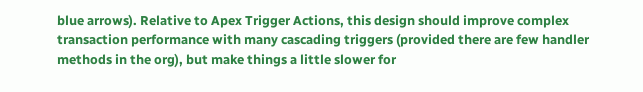blue arrows). Relative to Apex Trigger Actions, this design should improve complex transaction performance with many cascading triggers (provided there are few handler methods in the org), but make things a little slower for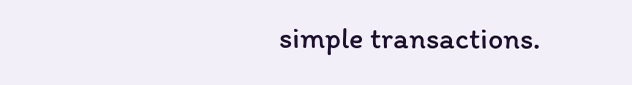simple transactions.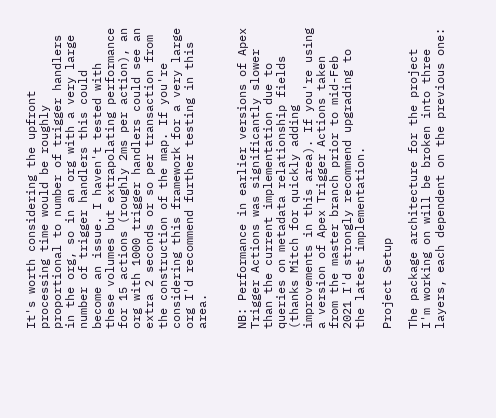It's worth considering the upfront processing time would be roughly proportional to number of trigger handlers in the org, so in an org with a very large number of trigger handlers this could become an issue. I haven't tested with these volumes but extrapolating performance for 15 actions (roughly 2ms per action), an org with 1000 trigger handlers could see an extra 2 seconds or so per transaction from the construction of the map. If you're considering this framework for a very large org I'd recommend further testing in this area.


NB: Performance in earlier versions of Apex Trigger Actions was significantly slower than the current implementation due to queries on metadata relationship fields (thanks Mitch for quickly adding improvements in this area). If you're using a version of Apex Trigger Actions taken from the master branch prior to mid-Feb 2021 I'd strongly recommend upgrading to the latest implementation.

Project Setup

The package architecture for the project I'm working on will be broken into three layers, each dependent on the previous one: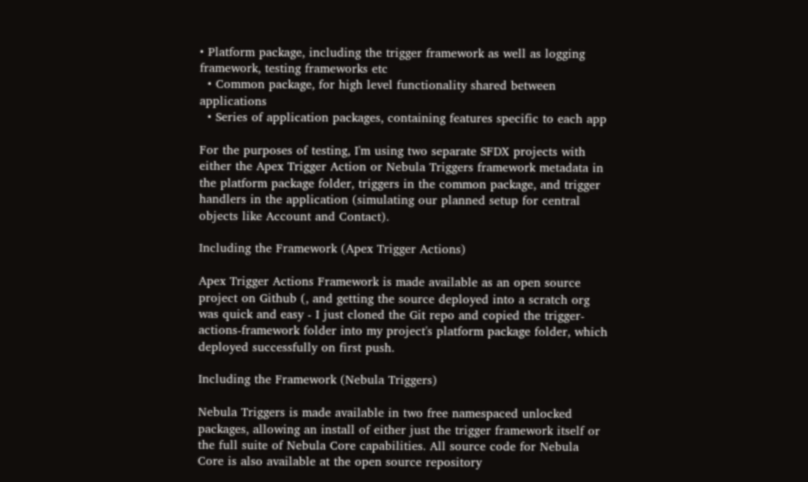• Platform package, including the trigger framework as well as logging framework, testing frameworks etc
  • Common package, for high level functionality shared between applications
  • Series of application packages, containing features specific to each app

For the purposes of testing, I'm using two separate SFDX projects with either the Apex Trigger Action or Nebula Triggers framework metadata in the platform package folder, triggers in the common package, and trigger handlers in the application (simulating our planned setup for central objects like Account and Contact).

Including the Framework (Apex Trigger Actions)

Apex Trigger Actions Framework is made available as an open source project on Github (, and getting the source deployed into a scratch org was quick and easy - I just cloned the Git repo and copied the trigger-actions-framework folder into my project's platform package folder, which deployed successfully on first push.

Including the Framework (Nebula Triggers)

Nebula Triggers is made available in two free namespaced unlocked packages, allowing an install of either just the trigger framework itself or the full suite of Nebula Core capabilities. All source code for Nebula Core is also available at the open source repository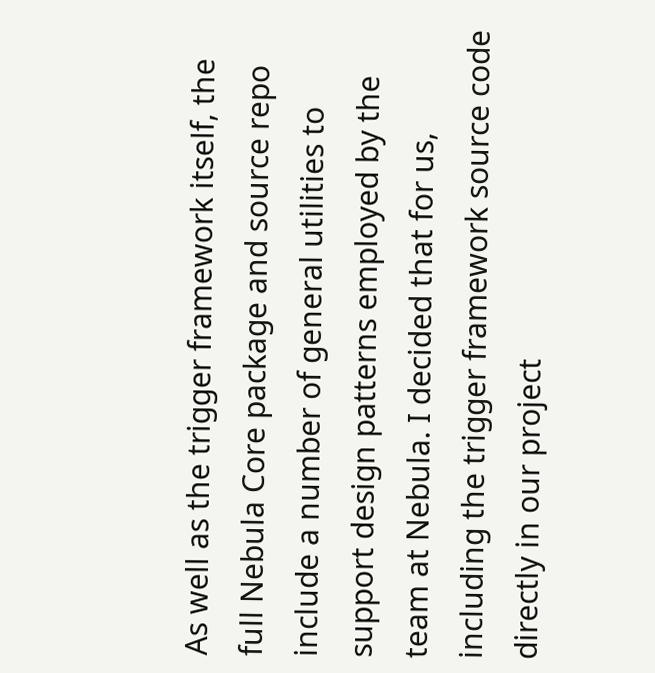As well as the trigger framework itself, the full Nebula Core package and source repo include a number of general utilities to support design patterns employed by the team at Nebula. I decided that for us, including the trigger framework source code directly in our project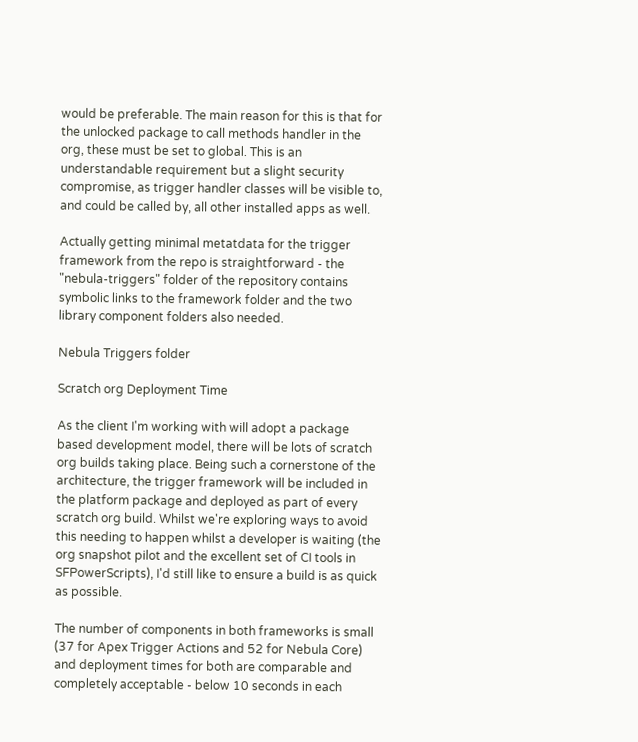would be preferable. The main reason for this is that for the unlocked package to call methods handler in the org, these must be set to global. This is an understandable requirement but a slight security compromise, as trigger handler classes will be visible to, and could be called by, all other installed apps as well.

Actually getting minimal metatdata for the trigger framework from the repo is straightforward - the "nebula-triggers" folder of the repository contains symbolic links to the framework folder and the two library component folders also needed.

Nebula Triggers folder

Scratch org Deployment Time

As the client I'm working with will adopt a package based development model, there will be lots of scratch org builds taking place. Being such a cornerstone of the architecture, the trigger framework will be included in the platform package and deployed as part of every scratch org build. Whilst we're exploring ways to avoid this needing to happen whilst a developer is waiting (the org snapshot pilot and the excellent set of CI tools in SFPowerScripts), I'd still like to ensure a build is as quick as possible.

The number of components in both frameworks is small (37 for Apex Trigger Actions and 52 for Nebula Core) and deployment times for both are comparable and completely acceptable - below 10 seconds in each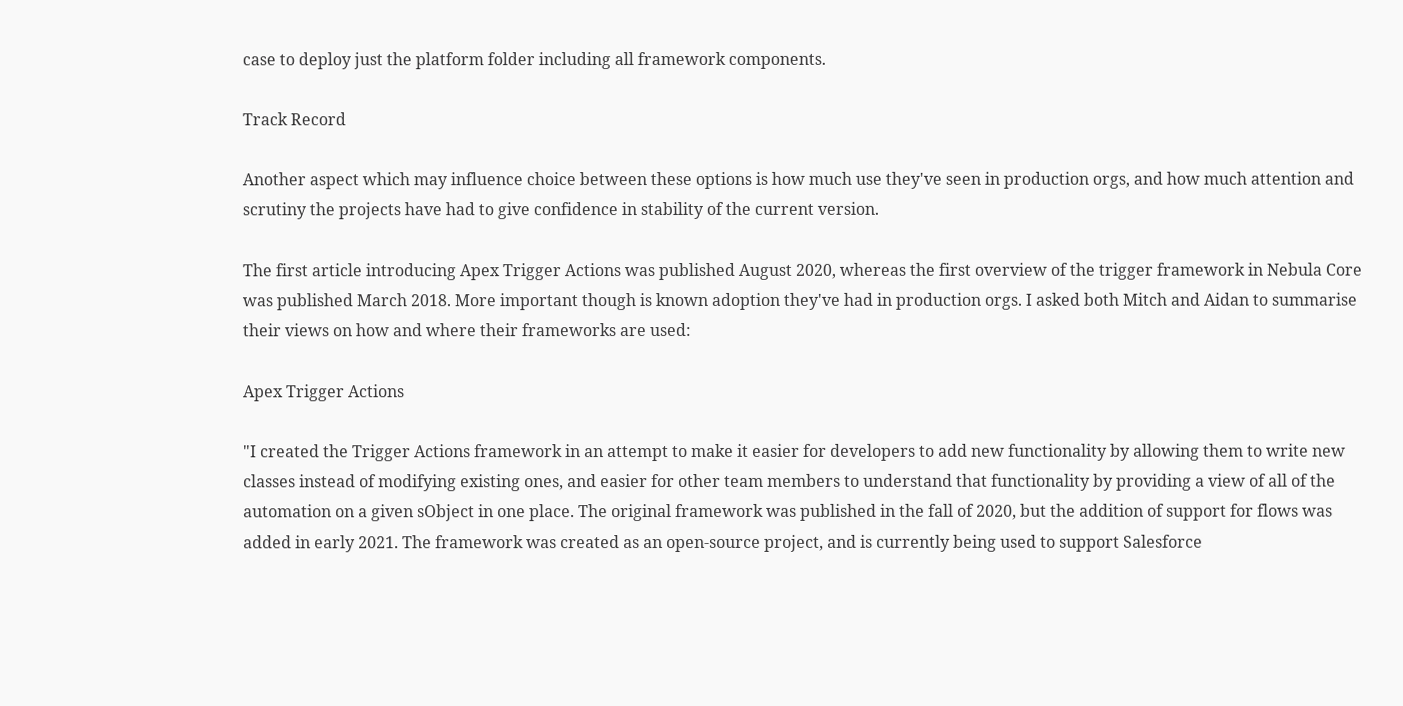case to deploy just the platform folder including all framework components.

Track Record

Another aspect which may influence choice between these options is how much use they've seen in production orgs, and how much attention and scrutiny the projects have had to give confidence in stability of the current version.

The first article introducing Apex Trigger Actions was published August 2020, whereas the first overview of the trigger framework in Nebula Core was published March 2018. More important though is known adoption they've had in production orgs. I asked both Mitch and Aidan to summarise their views on how and where their frameworks are used:

Apex Trigger Actions

"I created the Trigger Actions framework in an attempt to make it easier for developers to add new functionality by allowing them to write new classes instead of modifying existing ones, and easier for other team members to understand that functionality by providing a view of all of the automation on a given sObject in one place. The original framework was published in the fall of 2020, but the addition of support for flows was added in early 2021. The framework was created as an open-source project, and is currently being used to support Salesforce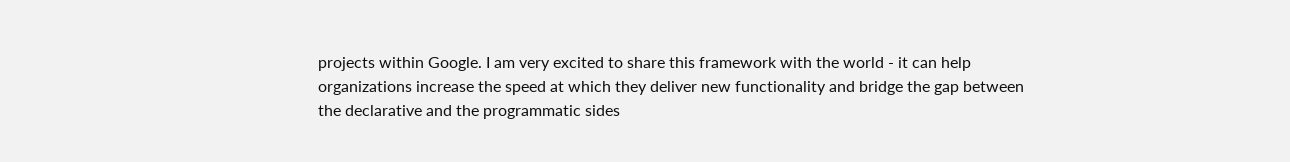projects within Google. I am very excited to share this framework with the world - it can help organizations increase the speed at which they deliver new functionality and bridge the gap between the declarative and the programmatic sides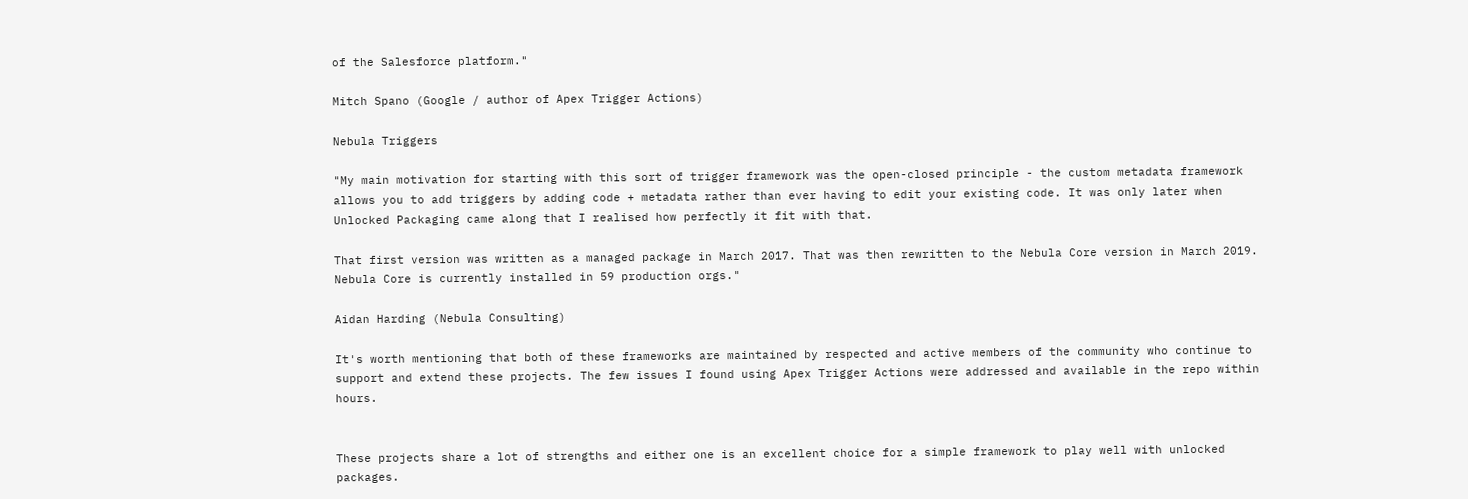of the Salesforce platform."

Mitch Spano (Google / author of Apex Trigger Actions)

Nebula Triggers

"My main motivation for starting with this sort of trigger framework was the open-closed principle - the custom metadata framework allows you to add triggers by adding code + metadata rather than ever having to edit your existing code. It was only later when Unlocked Packaging came along that I realised how perfectly it fit with that.

That first version was written as a managed package in March 2017. That was then rewritten to the Nebula Core version in March 2019. Nebula Core is currently installed in 59 production orgs."

Aidan Harding (Nebula Consulting)

It's worth mentioning that both of these frameworks are maintained by respected and active members of the community who continue to support and extend these projects. The few issues I found using Apex Trigger Actions were addressed and available in the repo within hours.


These projects share a lot of strengths and either one is an excellent choice for a simple framework to play well with unlocked packages.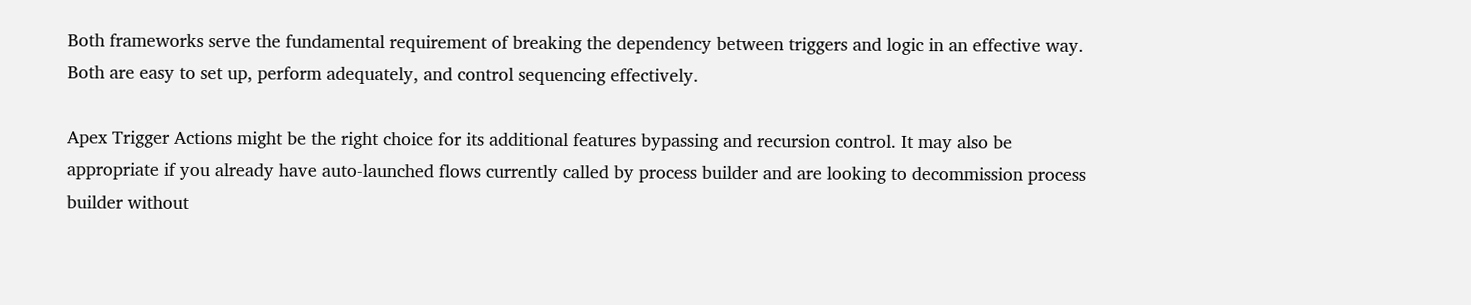Both frameworks serve the fundamental requirement of breaking the dependency between triggers and logic in an effective way. Both are easy to set up, perform adequately, and control sequencing effectively.

Apex Trigger Actions might be the right choice for its additional features bypassing and recursion control. It may also be appropriate if you already have auto-launched flows currently called by process builder and are looking to decommission process builder without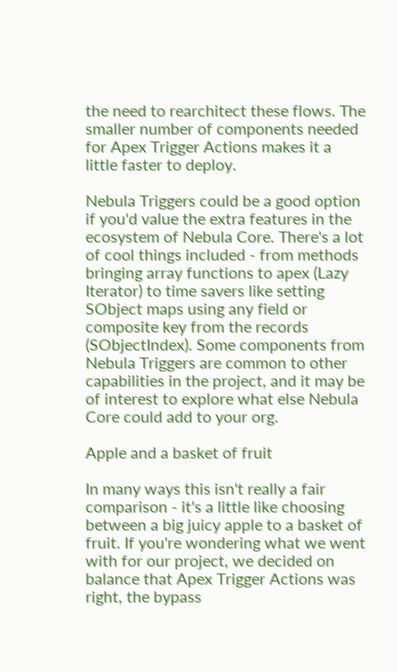the need to rearchitect these flows. The smaller number of components needed for Apex Trigger Actions makes it a little faster to deploy.

Nebula Triggers could be a good option if you'd value the extra features in the ecosystem of Nebula Core. There's a lot of cool things included - from methods bringing array functions to apex (Lazy Iterator) to time savers like setting SObject maps using any field or composite key from the records (SObjectIndex). Some components from Nebula Triggers are common to other capabilities in the project, and it may be of interest to explore what else Nebula Core could add to your org.

Apple and a basket of fruit

In many ways this isn't really a fair comparison - it's a little like choosing between a big juicy apple to a basket of fruit. If you're wondering what we went with for our project, we decided on balance that Apex Trigger Actions was right, the bypass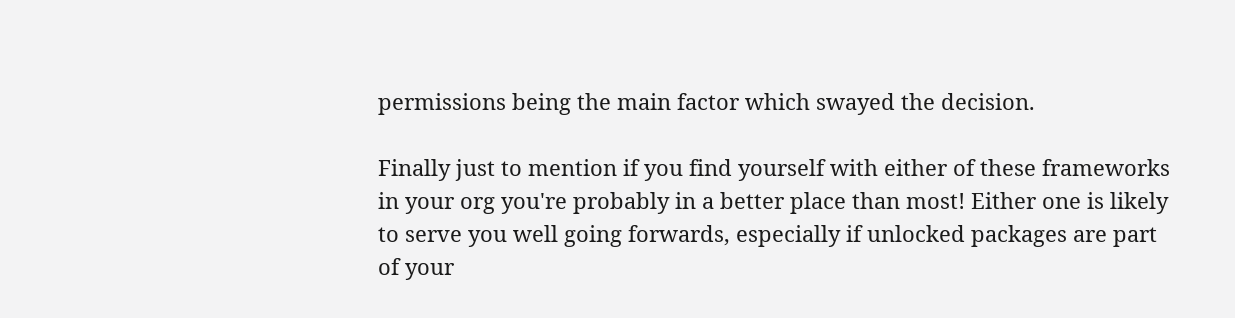permissions being the main factor which swayed the decision.

Finally just to mention if you find yourself with either of these frameworks in your org you're probably in a better place than most! Either one is likely to serve you well going forwards, especially if unlocked packages are part of your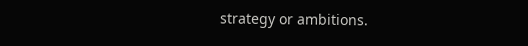strategy or ambitions.